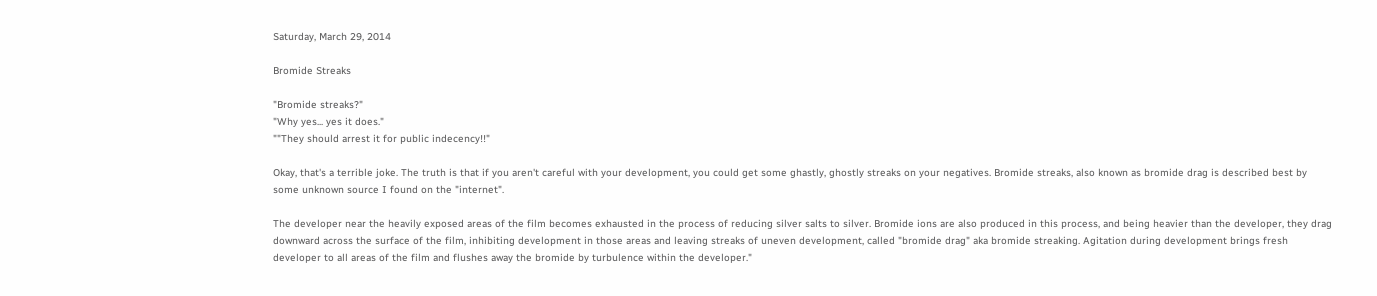Saturday, March 29, 2014

Bromide Streaks

"Bromide streaks?"
"Why yes... yes it does."
""They should arrest it for public indecency!!"

Okay, that's a terrible joke. The truth is that if you aren't careful with your development, you could get some ghastly, ghostly streaks on your negatives. Bromide streaks, also known as bromide drag is described best by some unknown source I found on the "internet".

The developer near the heavily exposed areas of the film becomes exhausted in the process of reducing silver salts to silver. Bromide ions are also produced in this process, and being heavier than the developer, they drag downward across the surface of the film, inhibiting development in those areas and leaving streaks of uneven development, called "bromide drag" aka bromide streaking. Agitation during development brings fresh developer to all areas of the film and flushes away the bromide by turbulence within the developer."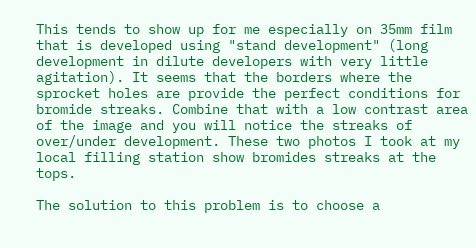This tends to show up for me especially on 35mm film that is developed using "stand development" (long development in dilute developers with very little agitation). It seems that the borders where the sprocket holes are provide the perfect conditions for bromide streaks. Combine that with a low contrast area of the image and you will notice the streaks of over/under development. These two photos I took at my local filling station show bromides streaks at the tops.

The solution to this problem is to choose a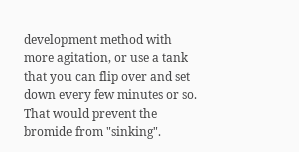development method with more agitation, or use a tank that you can flip over and set down every few minutes or so. That would prevent the bromide from "sinking".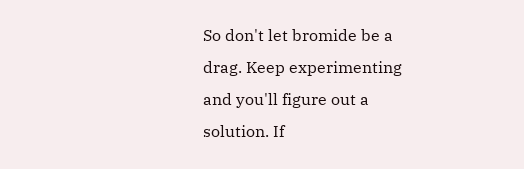So don't let bromide be a drag. Keep experimenting and you'll figure out a solution. If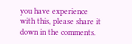you have experience with this, please share it down in the comments.